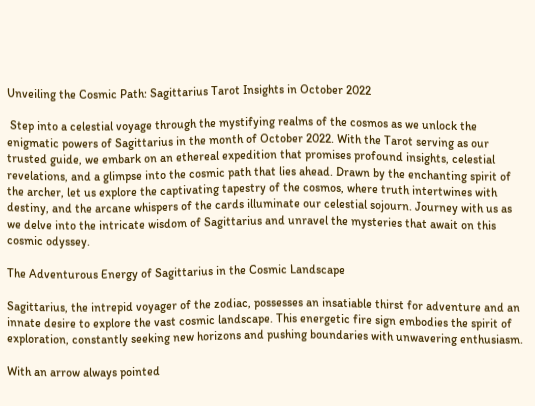Unveiling the Cosmic Path: Sagittarius Tarot Insights in October 2022

 Step into a celestial voyage through the mystifying realms of the cosmos as we unlock the enigmatic powers of Sagittarius in the month of October 2022. With the Tarot serving as our trusted guide, we embark on an ethereal expedition that promises profound insights, celestial revelations, and a glimpse into the cosmic path that lies ahead. Drawn by the enchanting spirit of the archer, let us explore the captivating tapestry of the cosmos, where truth intertwines with destiny, and the arcane whispers of the cards illuminate our celestial sojourn. Journey with us as we delve into the intricate wisdom of Sagittarius and unravel the mysteries that await on this cosmic odyssey.

The Adventurous Energy of Sagittarius in the Cosmic Landscape

Sagittarius, the intrepid voyager of the zodiac, possesses an insatiable thirst for adventure and an innate desire to explore the vast cosmic landscape. This energetic fire sign embodies the spirit of exploration, constantly seeking new horizons and pushing boundaries with unwavering enthusiasm.

With an arrow always pointed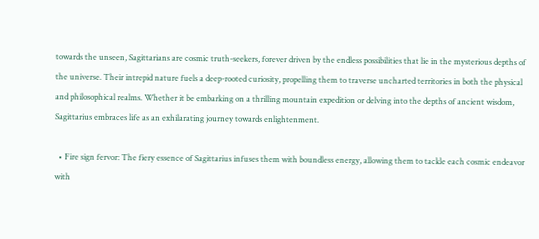towards the unseen, Sagittarians are cosmic truth-seekers, forever driven by the endless possibilities that lie in the mysterious depths of the universe. Their intrepid nature fuels a deep-rooted curiosity, propelling them to traverse uncharted territories in both the physical and philosophical realms. Whether it be embarking on a thrilling mountain expedition or delving into the depths of ancient wisdom, Sagittarius embraces life as an exhilarating journey towards enlightenment.

  • Fire sign fervor: The fiery essence of Sagittarius infuses them with boundless energy, allowing them to tackle each cosmic endeavor with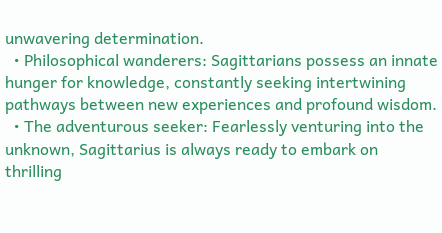unwavering determination.
  • Philosophical wanderers: Sagittarians possess an innate hunger for knowledge, constantly seeking intertwining pathways between new experiences and profound wisdom.
  • The adventurous seeker: Fearlessly venturing into the unknown, Sagittarius is always ready to embark on thrilling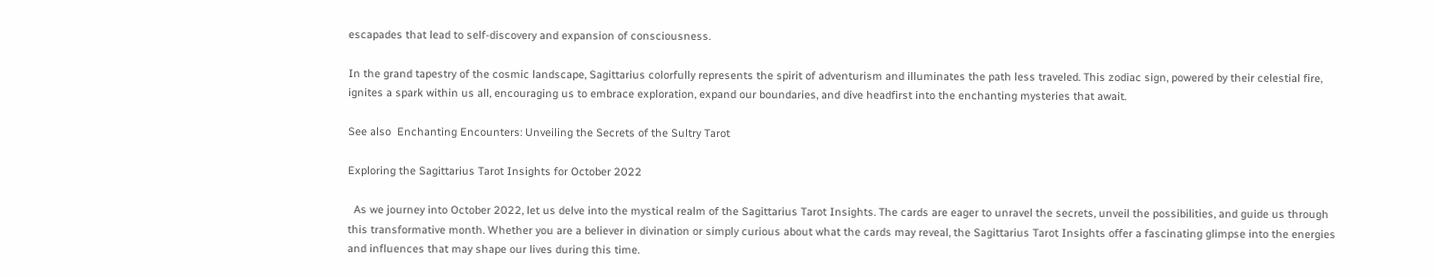escapades that lead to self-discovery and expansion of consciousness.

In the grand tapestry of the cosmic landscape, Sagittarius colorfully represents the spirit of adventurism and illuminates the path less traveled. This zodiac sign, powered by their celestial fire, ignites a spark within us all, encouraging us to embrace exploration, expand our boundaries, and dive headfirst into the enchanting mysteries that await.

See also  Enchanting Encounters: Unveiling the Secrets of the Sultry Tarot

Exploring the Sagittarius Tarot Insights for October 2022

  As we journey into October 2022, let us delve into the mystical realm of the Sagittarius Tarot Insights. The cards are eager to unravel the secrets, unveil the possibilities, and guide us through this transformative month. Whether you are a believer in divination or simply curious about what the cards may reveal, the Sagittarius Tarot Insights offer a fascinating glimpse into the energies and influences that may shape our lives during this time.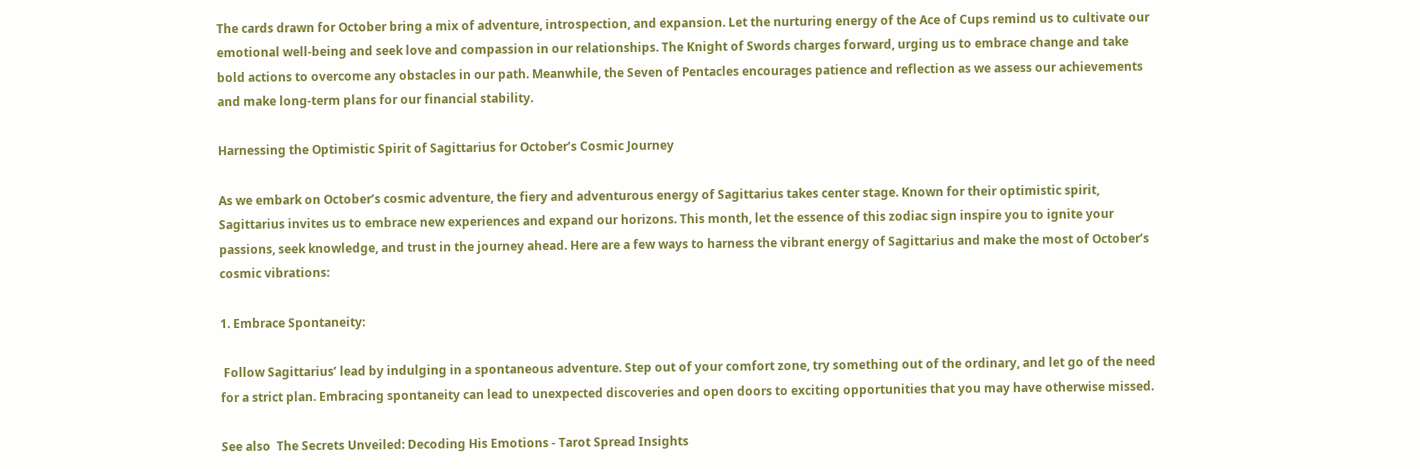The cards drawn for October bring a mix of adventure, introspection, and expansion. Let the nurturing energy of the Ace of Cups remind us to cultivate our emotional well-being and seek love and compassion in our relationships. The Knight of Swords charges forward, urging us to embrace change and take bold actions to overcome any obstacles in our path. Meanwhile, the Seven of Pentacles encourages patience and reflection as we assess our achievements and make long-term plans for our financial stability.

Harnessing the Optimistic Spirit of Sagittarius for October’s Cosmic Journey

As we embark on October’s cosmic adventure, the fiery and adventurous energy of Sagittarius takes center stage. Known for their optimistic spirit, Sagittarius invites us to embrace new experiences and expand our horizons. This month, let the essence of this zodiac sign inspire you to ignite your passions, seek knowledge, and trust in the journey ahead. Here are a few ways to harness the vibrant energy of Sagittarius and make the most of October’s cosmic vibrations:

1. Embrace Spontaneity:

 Follow Sagittarius’ lead by indulging in a spontaneous adventure. Step out of your comfort zone, try something out of the ordinary, and let go of the need for a strict plan. Embracing spontaneity can lead to unexpected discoveries and open doors to exciting opportunities that you may have otherwise missed.

See also  The Secrets Unveiled: Decoding His Emotions - Tarot Spread Insights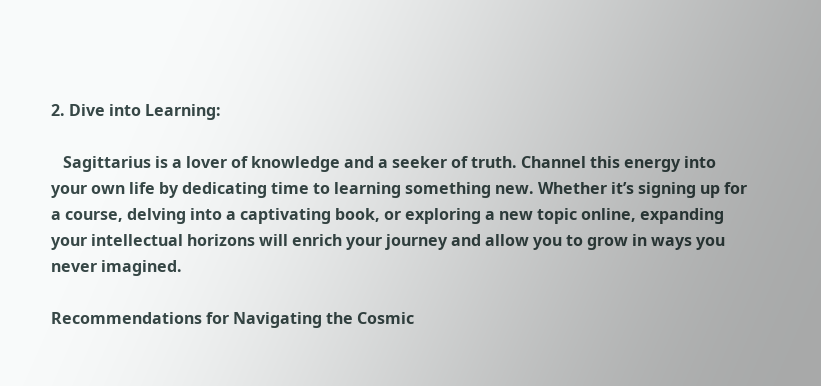2. Dive into Learning:

   Sagittarius is a lover of knowledge and a seeker of truth. Channel this energy into your own life by dedicating time to learning something new. Whether it’s signing up for a course, delving into a captivating book, or exploring a new topic online, expanding your intellectual horizons will enrich your journey and allow you to grow in ways you never imagined.

Recommendations for Navigating the Cosmic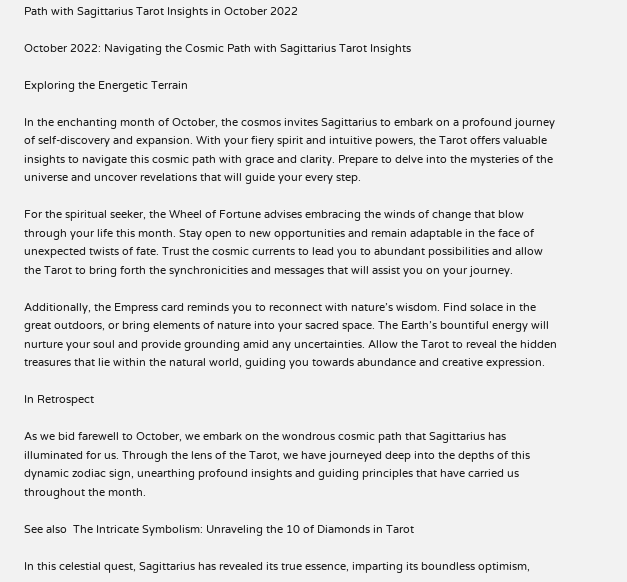Path with Sagittarius Tarot Insights in October 2022

October 2022: Navigating the Cosmic Path with Sagittarius Tarot Insights

Exploring the Energetic Terrain

In the enchanting month of October, the cosmos invites Sagittarius to embark on a profound journey of self-discovery and expansion. With your fiery spirit and intuitive powers, the Tarot offers valuable insights to navigate this cosmic path with grace and clarity. Prepare to delve into the mysteries of the universe and uncover revelations that will guide your every step.

For the spiritual seeker, the Wheel of Fortune advises embracing the winds of change that blow through your life this month. Stay open to new opportunities and remain adaptable in the face of unexpected twists of fate. Trust the cosmic currents to lead you to abundant possibilities and allow the Tarot to bring forth the synchronicities and messages that will assist you on your journey.

Additionally, the Empress card reminds you to reconnect with nature’s wisdom. Find solace in the great outdoors, or bring elements of nature into your sacred space. The Earth’s bountiful energy will nurture your soul and provide grounding amid any uncertainties. Allow the Tarot to reveal the hidden treasures that lie within the natural world, guiding you towards abundance and creative expression.

In Retrospect

As we bid farewell to October, we embark on the wondrous cosmic path that Sagittarius has illuminated for us. Through the lens of the Tarot, we have journeyed deep into the depths of this dynamic zodiac sign, unearthing profound insights and guiding principles that have carried us throughout the month.

See also  The Intricate Symbolism: Unraveling the 10 of Diamonds in Tarot

In this celestial quest, Sagittarius has revealed its true essence, imparting its boundless optimism,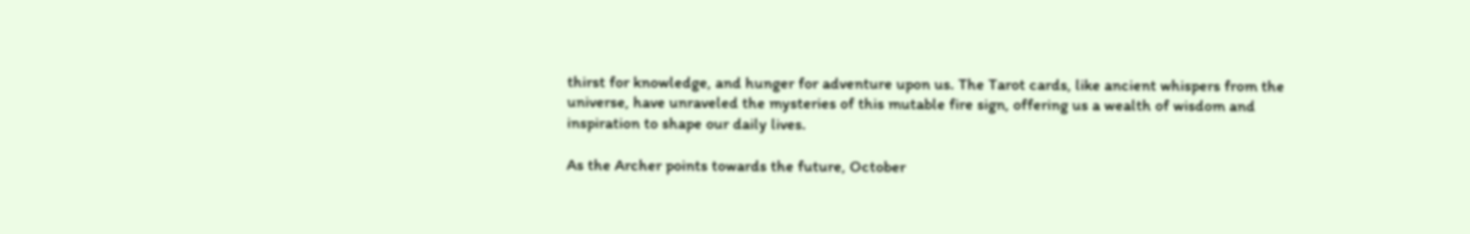thirst for knowledge, and hunger for adventure upon us. The Tarot cards, like ancient whispers from the universe, have unraveled the mysteries of this mutable fire sign, offering us a wealth of wisdom and inspiration to shape our daily lives.

As the Archer points towards the future, October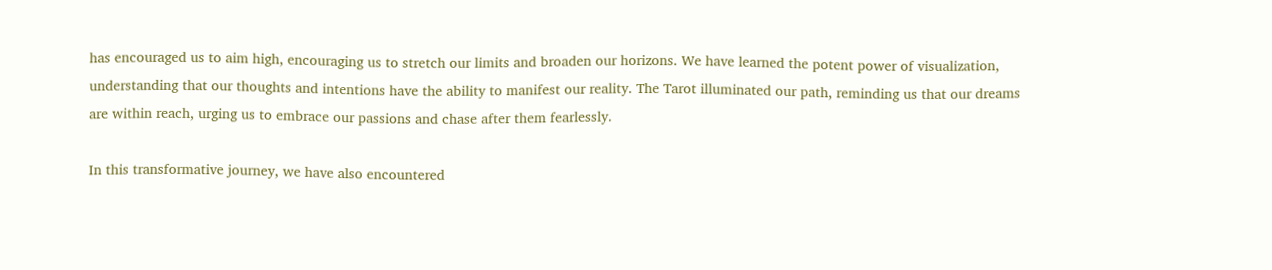has encouraged us to aim high, encouraging us to stretch our limits and broaden our horizons. We have learned the potent power of visualization, understanding that our thoughts and intentions have the ability to manifest our reality. The Tarot illuminated our path, reminding us that our dreams are within reach, urging us to embrace our passions and chase after them fearlessly.

In this transformative journey, we have also encountered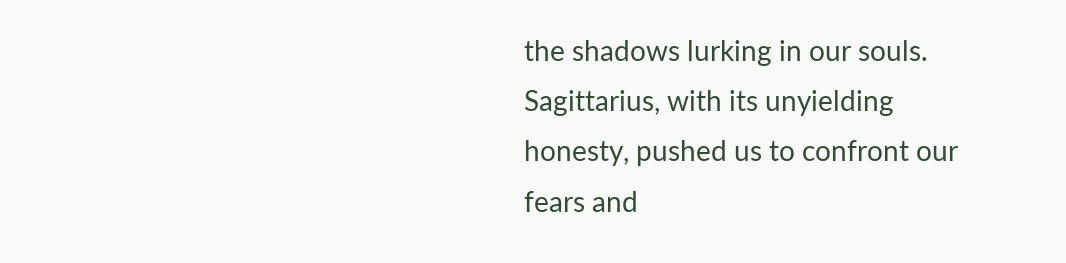the shadows lurking in our souls. Sagittarius, with its unyielding honesty, pushed us to confront our fears and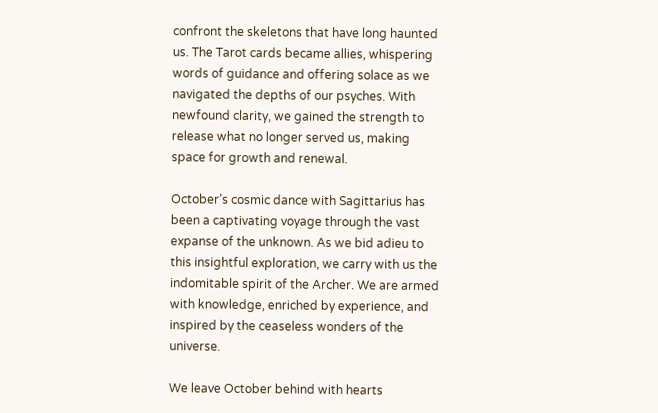confront the skeletons that have long haunted us. The Tarot cards became allies, whispering words of guidance and offering solace as we navigated the depths of our psyches. With newfound clarity, we gained the strength to release what no longer served us, making space for growth and renewal.

October’s cosmic dance with Sagittarius has been a captivating voyage through the vast expanse of the unknown. As we bid adieu to this insightful exploration, we carry with us the indomitable spirit of the Archer. We are armed with knowledge, enriched by experience, and inspired by the ceaseless wonders of the universe.

We leave October behind with hearts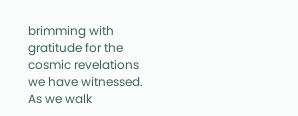brimming with gratitude for the cosmic revelations we have witnessed. As we walk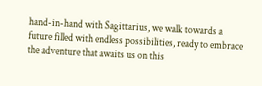hand-in-hand with Sagittarius, we walk towards a future filled with endless possibilities, ready to embrace the adventure that awaits us on this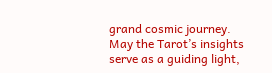grand cosmic journey. May the Tarot’s insights serve as a guiding light,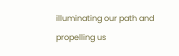illuminating our path and propelling us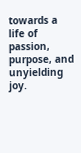towards a life of passion, purpose, and unyielding joy.